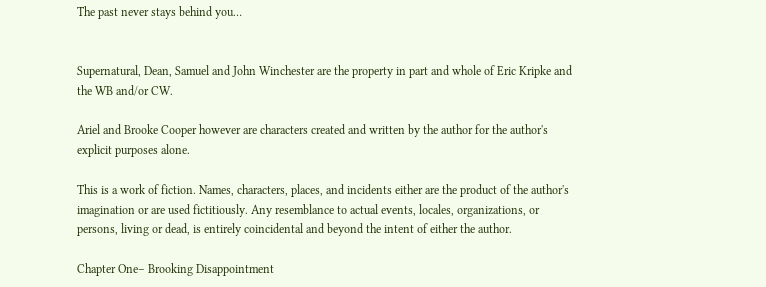The past never stays behind you…


Supernatural, Dean, Samuel and John Winchester are the property in part and whole of Eric Kripke and the WB and/or CW.

Ariel and Brooke Cooper however are characters created and written by the author for the author's explicit purposes alone.

This is a work of fiction. Names, characters, places, and incidents either are the product of the author's imagination or are used fictitiously. Any resemblance to actual events, locales, organizations, or persons, living or dead, is entirely coincidental and beyond the intent of either the author.

Chapter One– Brooking Disappointment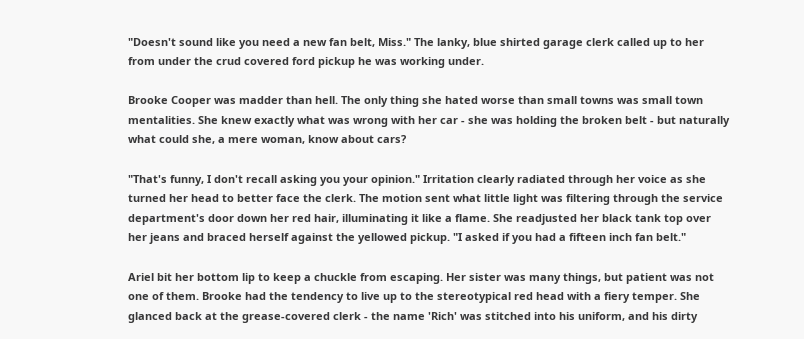"Doesn't sound like you need a new fan belt, Miss." The lanky, blue shirted garage clerk called up to her from under the crud covered ford pickup he was working under.

Brooke Cooper was madder than hell. The only thing she hated worse than small towns was small town mentalities. She knew exactly what was wrong with her car - she was holding the broken belt - but naturally what could she, a mere woman, know about cars?

"That's funny, I don't recall asking you your opinion." Irritation clearly radiated through her voice as she turned her head to better face the clerk. The motion sent what little light was filtering through the service department's door down her red hair, illuminating it like a flame. She readjusted her black tank top over her jeans and braced herself against the yellowed pickup. "I asked if you had a fifteen inch fan belt."

Ariel bit her bottom lip to keep a chuckle from escaping. Her sister was many things, but patient was not one of them. Brooke had the tendency to live up to the stereotypical red head with a fiery temper. She glanced back at the grease-covered clerk - the name 'Rich' was stitched into his uniform, and his dirty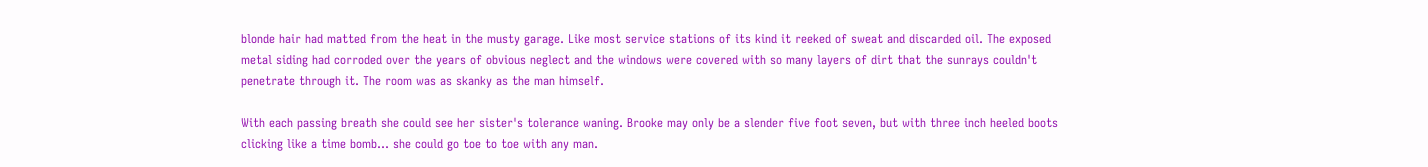blonde hair had matted from the heat in the musty garage. Like most service stations of its kind it reeked of sweat and discarded oil. The exposed metal siding had corroded over the years of obvious neglect and the windows were covered with so many layers of dirt that the sunrays couldn't penetrate through it. The room was as skanky as the man himself.

With each passing breath she could see her sister's tolerance waning. Brooke may only be a slender five foot seven, but with three inch heeled boots clicking like a time bomb… she could go toe to toe with any man.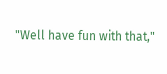"Well have fun with that,"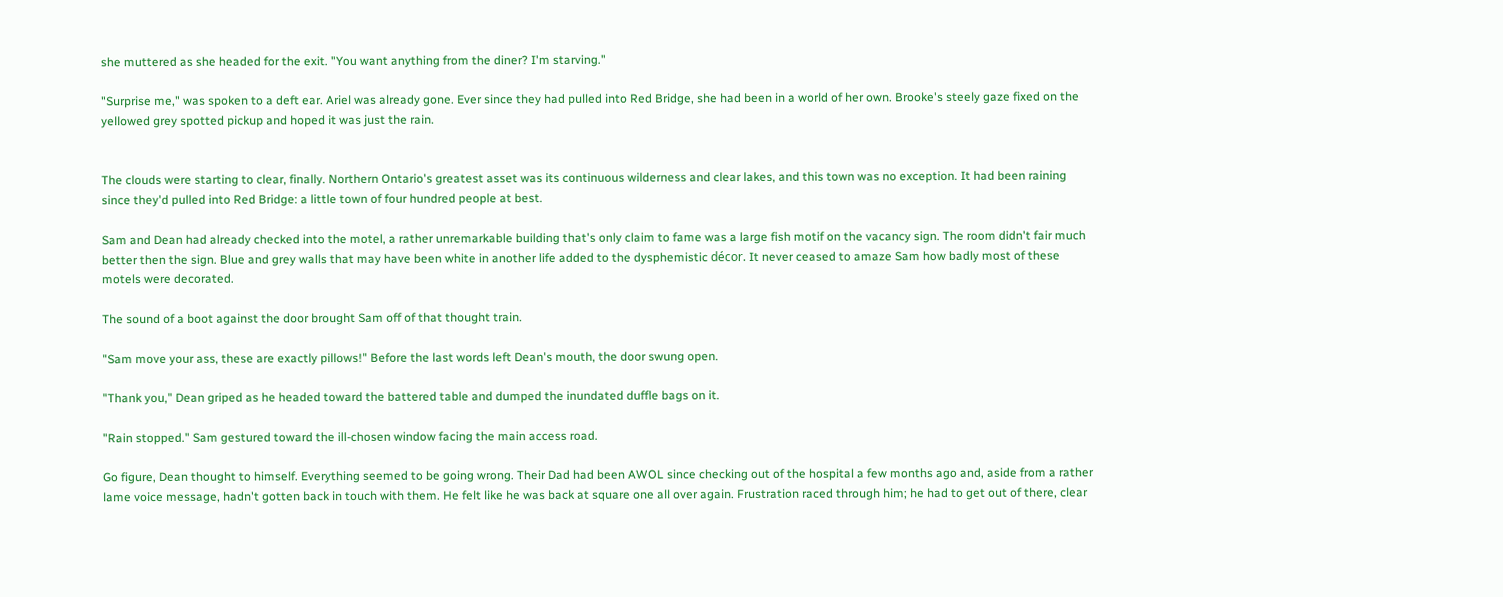she muttered as she headed for the exit. "You want anything from the diner? I'm starving."

"Surprise me," was spoken to a deft ear. Ariel was already gone. Ever since they had pulled into Red Bridge, she had been in a world of her own. Brooke's steely gaze fixed on the yellowed grey spotted pickup and hoped it was just the rain.


The clouds were starting to clear, finally. Northern Ontario's greatest asset was its continuous wilderness and clear lakes, and this town was no exception. It had been raining since they'd pulled into Red Bridge: a little town of four hundred people at best.

Sam and Dean had already checked into the motel, a rather unremarkable building that's only claim to fame was a large fish motif on the vacancy sign. The room didn't fair much better then the sign. Blue and grey walls that may have been white in another life added to the dysphemistic décor. It never ceased to amaze Sam how badly most of these motels were decorated.

The sound of a boot against the door brought Sam off of that thought train.

"Sam move your ass, these are exactly pillows!" Before the last words left Dean's mouth, the door swung open.

"Thank you," Dean griped as he headed toward the battered table and dumped the inundated duffle bags on it.

"Rain stopped." Sam gestured toward the ill-chosen window facing the main access road.

Go figure, Dean thought to himself. Everything seemed to be going wrong. Their Dad had been AWOL since checking out of the hospital a few months ago and, aside from a rather lame voice message, hadn't gotten back in touch with them. He felt like he was back at square one all over again. Frustration raced through him; he had to get out of there, clear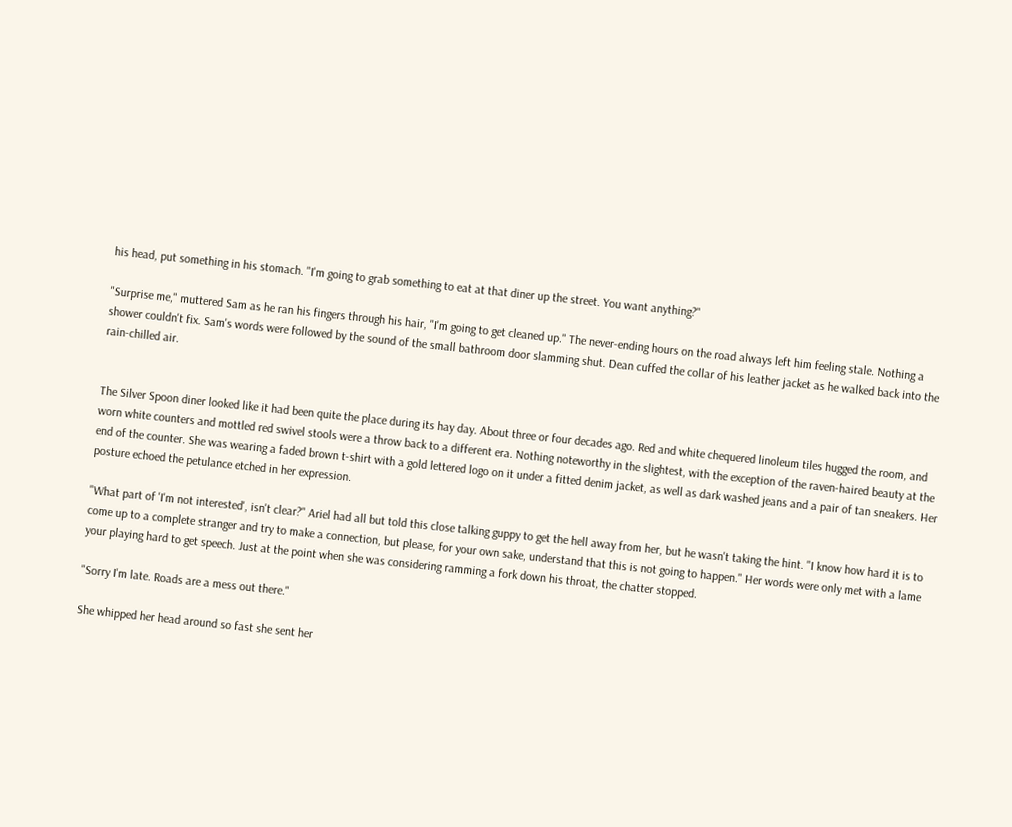his head, put something in his stomach. "I'm going to grab something to eat at that diner up the street. You want anything?"

"Surprise me," muttered Sam as he ran his fingers through his hair, "I'm going to get cleaned up." The never-ending hours on the road always left him feeling stale. Nothing a shower couldn't fix. Sam's words were followed by the sound of the small bathroom door slamming shut. Dean cuffed the collar of his leather jacket as he walked back into the rain-chilled air.


The Silver Spoon diner looked like it had been quite the place during its hay day. About three or four decades ago. Red and white chequered linoleum tiles hugged the room, and worn white counters and mottled red swivel stools were a throw back to a different era. Nothing noteworthy in the slightest, with the exception of the raven-haired beauty at the end of the counter. She was wearing a faded brown t-shirt with a gold lettered logo on it under a fitted denim jacket, as well as dark washed jeans and a pair of tan sneakers. Her posture echoed the petulance etched in her expression.

"What part of 'I'm not interested', isn't clear?" Ariel had all but told this close talking guppy to get the hell away from her, but he wasn't taking the hint. "I know how hard it is to come up to a complete stranger and try to make a connection, but please, for your own sake, understand that this is not going to happen." Her words were only met with a lame your playing hard to get speech. Just at the point when she was considering ramming a fork down his throat, the chatter stopped.

"Sorry I'm late. Roads are a mess out there."

She whipped her head around so fast she sent her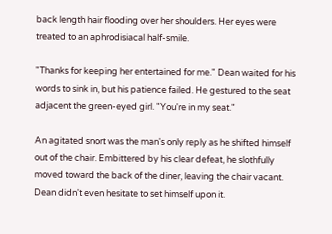back length hair flooding over her shoulders. Her eyes were treated to an aphrodisiacal half-smile.

"Thanks for keeping her entertained for me." Dean waited for his words to sink in, but his patience failed. He gestured to the seat adjacent the green-eyed girl. "You're in my seat."

An agitated snort was the man's only reply as he shifted himself out of the chair. Embittered by his clear defeat, he slothfully moved toward the back of the diner, leaving the chair vacant. Dean didn't even hesitate to set himself upon it.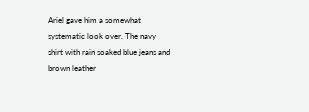Ariel gave him a somewhat systematic look over. The navy shirt with rain soaked blue jeans and brown leather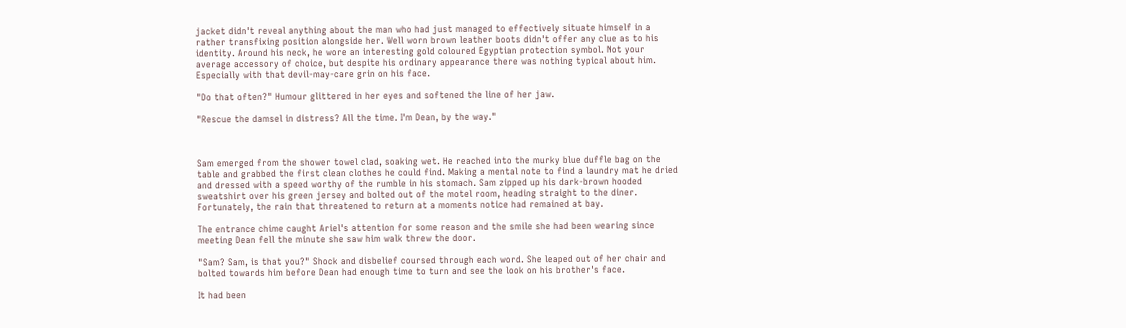jacket didn't reveal anything about the man who had just managed to effectively situate himself in a rather transfixing position alongside her. Well worn brown leather boots didn't offer any clue as to his identity. Around his neck, he wore an interesting gold coloured Egyptian protection symbol. Not your average accessory of choice, but despite his ordinary appearance there was nothing typical about him. Especially with that devil-may-care grin on his face.

"Do that often?" Humour glittered in her eyes and softened the line of her jaw.

"Rescue the damsel in distress? All the time. I'm Dean, by the way."



Sam emerged from the shower towel clad, soaking wet. He reached into the murky blue duffle bag on the table and grabbed the first clean clothes he could find. Making a mental note to find a laundry mat he dried and dressed with a speed worthy of the rumble in his stomach. Sam zipped up his dark-brown hooded sweatshirt over his green jersey and bolted out of the motel room, heading straight to the diner. Fortunately, the rain that threatened to return at a moments notice had remained at bay.

The entrance chime caught Ariel's attention for some reason and the smile she had been wearing since meeting Dean fell the minute she saw him walk threw the door.

"Sam? Sam, is that you?" Shock and disbelief coursed through each word. She leaped out of her chair and bolted towards him before Dean had enough time to turn and see the look on his brother's face.

It had been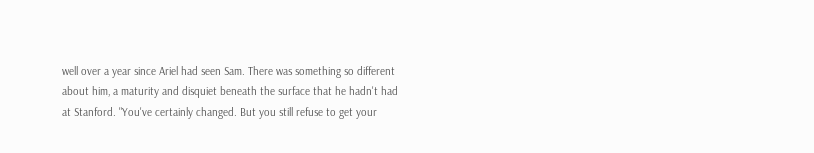well over a year since Ariel had seen Sam. There was something so different about him, a maturity and disquiet beneath the surface that he hadn't had at Stanford. "You've certainly changed. But you still refuse to get your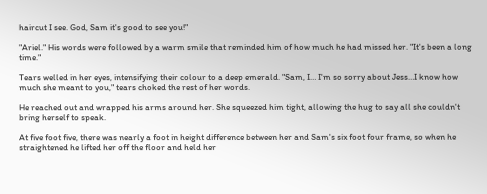haircut I see. God, Sam it's good to see you!"

"Ariel." His words were followed by a warm smile that reminded him of how much he had missed her. "It's been a long time."

Tears welled in her eyes, intensifying their colour to a deep emerald. "Sam, I… I'm so sorry about Jess…I know how much she meant to you," tears choked the rest of her words.

He reached out and wrapped his arms around her. She squeezed him tight, allowing the hug to say all she couldn't bring herself to speak.

At five foot five, there was nearly a foot in height difference between her and Sam's six foot four frame, so when he straightened he lifted her off the floor and held her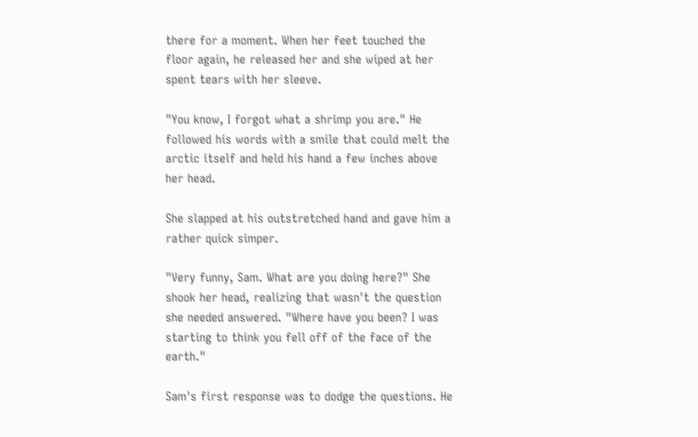there for a moment. When her feet touched the floor again, he released her and she wiped at her spent tears with her sleeve.

"You know, I forgot what a shrimp you are." He followed his words with a smile that could melt the arctic itself and held his hand a few inches above her head.

She slapped at his outstretched hand and gave him a rather quick simper.

"Very funny, Sam. What are you doing here?" She shook her head, realizing that wasn't the question she needed answered. "Where have you been? I was starting to think you fell off of the face of the earth."

Sam's first response was to dodge the questions. He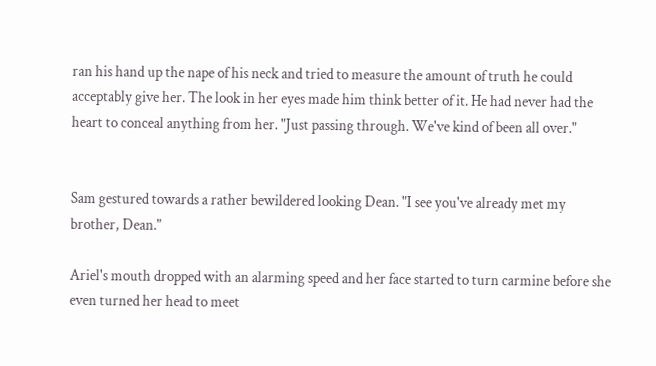ran his hand up the nape of his neck and tried to measure the amount of truth he could acceptably give her. The look in her eyes made him think better of it. He had never had the heart to conceal anything from her. "Just passing through. We've kind of been all over."


Sam gestured towards a rather bewildered looking Dean. "I see you've already met my brother, Dean."

Ariel's mouth dropped with an alarming speed and her face started to turn carmine before she even turned her head to meet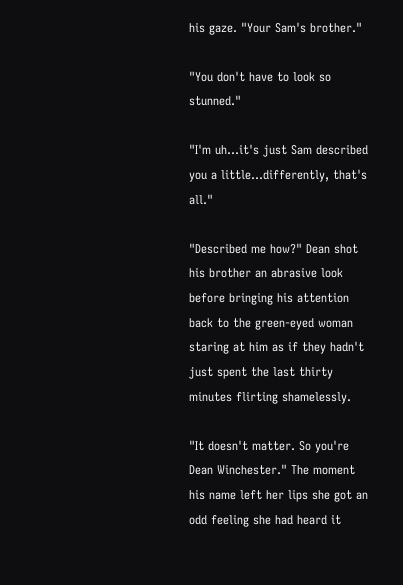his gaze. "Your Sam's brother."

"You don't have to look so stunned."

"I'm uh…it's just Sam described you a little…differently, that's all."

"Described me how?" Dean shot his brother an abrasive look before bringing his attention back to the green-eyed woman staring at him as if they hadn't just spent the last thirty minutes flirting shamelessly.

"It doesn't matter. So you're Dean Winchester." The moment his name left her lips she got an odd feeling she had heard it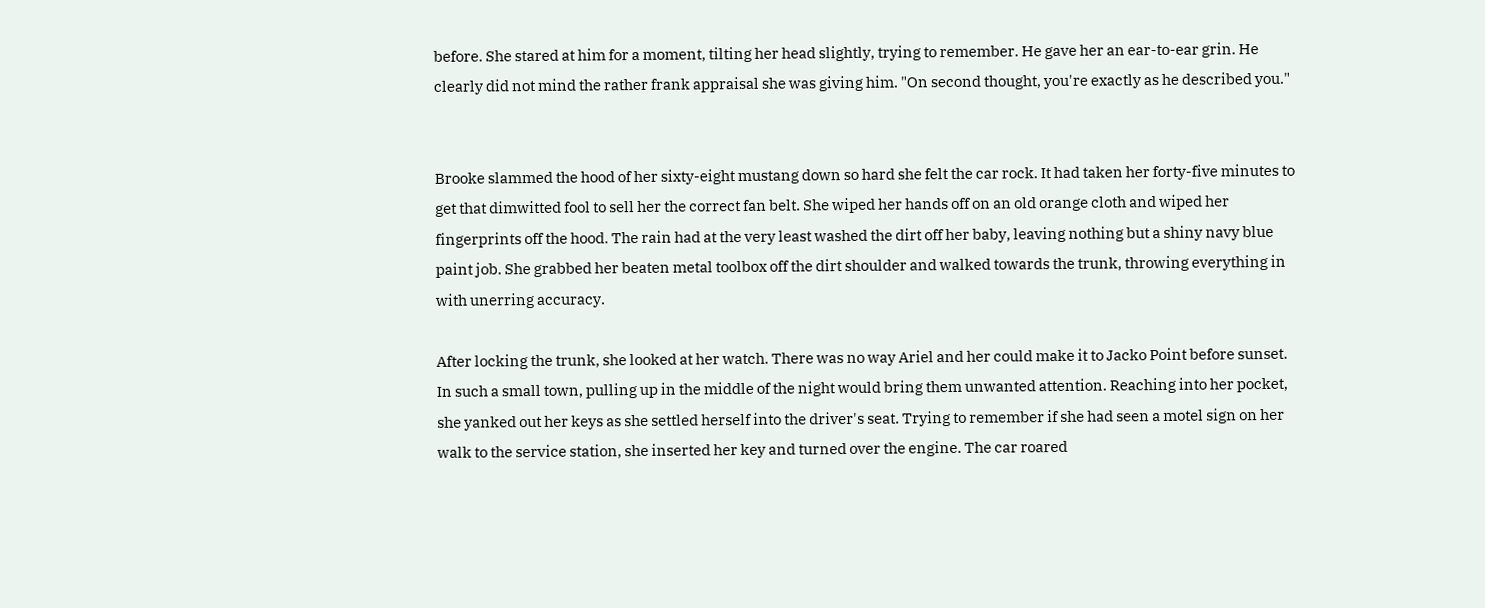before. She stared at him for a moment, tilting her head slightly, trying to remember. He gave her an ear-to-ear grin. He clearly did not mind the rather frank appraisal she was giving him. "On second thought, you're exactly as he described you."


Brooke slammed the hood of her sixty-eight mustang down so hard she felt the car rock. It had taken her forty-five minutes to get that dimwitted fool to sell her the correct fan belt. She wiped her hands off on an old orange cloth and wiped her fingerprints off the hood. The rain had at the very least washed the dirt off her baby, leaving nothing but a shiny navy blue paint job. She grabbed her beaten metal toolbox off the dirt shoulder and walked towards the trunk, throwing everything in with unerring accuracy.

After locking the trunk, she looked at her watch. There was no way Ariel and her could make it to Jacko Point before sunset. In such a small town, pulling up in the middle of the night would bring them unwanted attention. Reaching into her pocket, she yanked out her keys as she settled herself into the driver's seat. Trying to remember if she had seen a motel sign on her walk to the service station, she inserted her key and turned over the engine. The car roared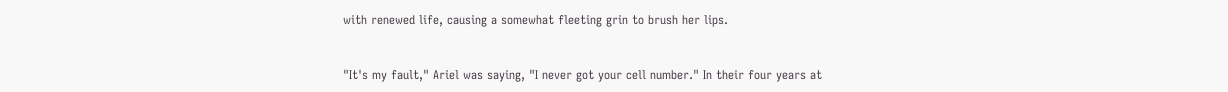with renewed life, causing a somewhat fleeting grin to brush her lips.


"It's my fault," Ariel was saying, "I never got your cell number." In their four years at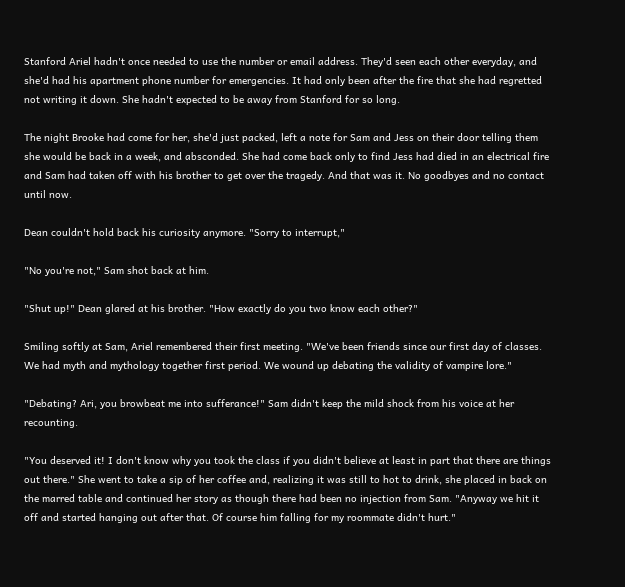Stanford Ariel hadn't once needed to use the number or email address. They'd seen each other everyday, and she'd had his apartment phone number for emergencies. It had only been after the fire that she had regretted not writing it down. She hadn't expected to be away from Stanford for so long.

The night Brooke had come for her, she'd just packed, left a note for Sam and Jess on their door telling them she would be back in a week, and absconded. She had come back only to find Jess had died in an electrical fire and Sam had taken off with his brother to get over the tragedy. And that was it. No goodbyes and no contact until now.

Dean couldn't hold back his curiosity anymore. "Sorry to interrupt,"

"No you're not," Sam shot back at him.

"Shut up!" Dean glared at his brother. "How exactly do you two know each other?"

Smiling softly at Sam, Ariel remembered their first meeting. "We've been friends since our first day of classes. We had myth and mythology together first period. We wound up debating the validity of vampire lore."

"Debating? Ari, you browbeat me into sufferance!" Sam didn't keep the mild shock from his voice at her recounting.

"You deserved it! I don't know why you took the class if you didn't believe at least in part that there are things out there." She went to take a sip of her coffee and, realizing it was still to hot to drink, she placed in back on the marred table and continued her story as though there had been no injection from Sam. "Anyway we hit it off and started hanging out after that. Of course him falling for my roommate didn't hurt."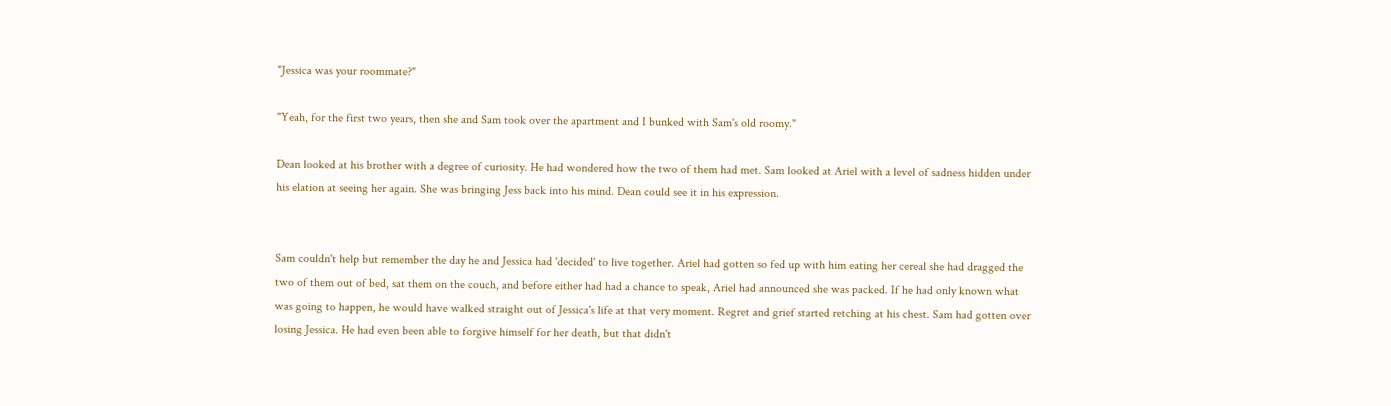"Jessica was your roommate?"

"Yeah, for the first two years, then she and Sam took over the apartment and I bunked with Sam's old roomy."

Dean looked at his brother with a degree of curiosity. He had wondered how the two of them had met. Sam looked at Ariel with a level of sadness hidden under his elation at seeing her again. She was bringing Jess back into his mind. Dean could see it in his expression.


Sam couldn't help but remember the day he and Jessica had 'decided' to live together. Ariel had gotten so fed up with him eating her cereal she had dragged the two of them out of bed, sat them on the couch, and before either had had a chance to speak, Ariel had announced she was packed. If he had only known what was going to happen, he would have walked straight out of Jessica's life at that very moment. Regret and grief started retching at his chest. Sam had gotten over losing Jessica. He had even been able to forgive himself for her death, but that didn't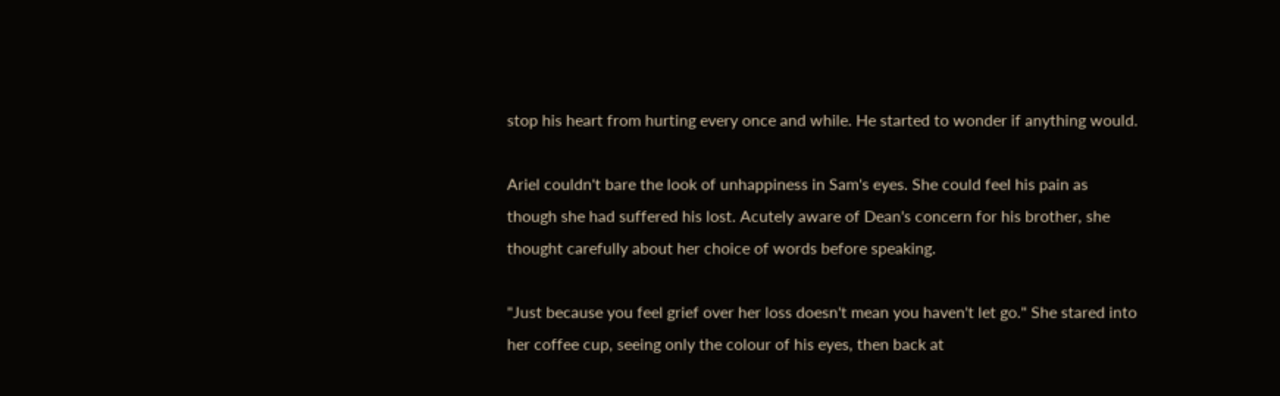stop his heart from hurting every once and while. He started to wonder if anything would.

Ariel couldn't bare the look of unhappiness in Sam's eyes. She could feel his pain as though she had suffered his lost. Acutely aware of Dean's concern for his brother, she thought carefully about her choice of words before speaking.

"Just because you feel grief over her loss doesn't mean you haven't let go." She stared into her coffee cup, seeing only the colour of his eyes, then back at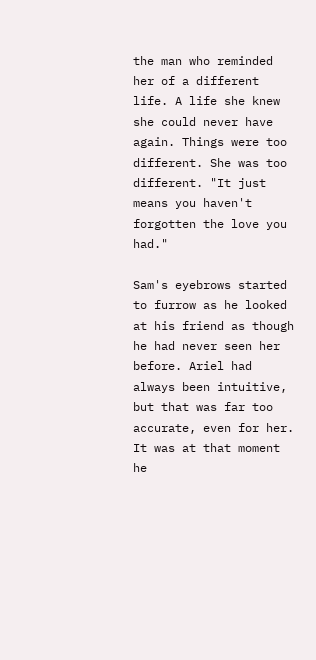the man who reminded her of a different life. A life she knew she could never have again. Things were too different. She was too different. "It just means you haven't forgotten the love you had."

Sam's eyebrows started to furrow as he looked at his friend as though he had never seen her before. Ariel had always been intuitive, but that was far too accurate, even for her. It was at that moment he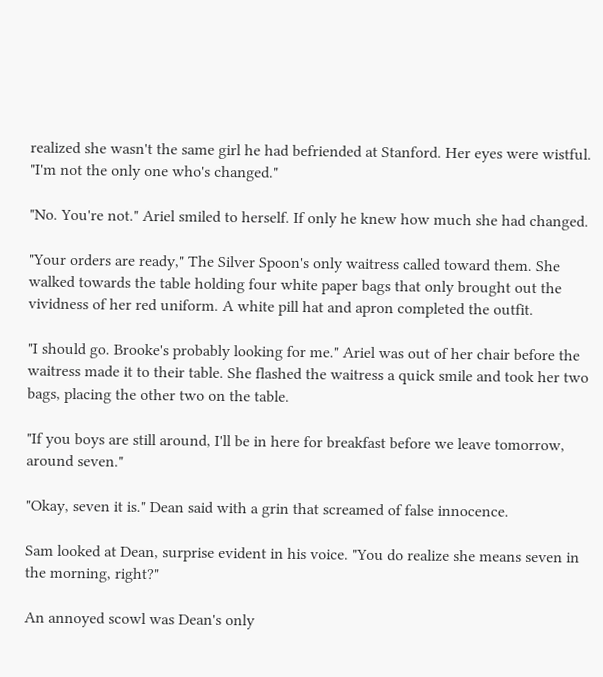realized she wasn't the same girl he had befriended at Stanford. Her eyes were wistful. "I'm not the only one who's changed."

"No. You're not." Ariel smiled to herself. If only he knew how much she had changed.

"Your orders are ready," The Silver Spoon's only waitress called toward them. She walked towards the table holding four white paper bags that only brought out the vividness of her red uniform. A white pill hat and apron completed the outfit.

"I should go. Brooke's probably looking for me." Ariel was out of her chair before the waitress made it to their table. She flashed the waitress a quick smile and took her two bags, placing the other two on the table.

"If you boys are still around, I'll be in here for breakfast before we leave tomorrow, around seven."

"Okay, seven it is." Dean said with a grin that screamed of false innocence.

Sam looked at Dean, surprise evident in his voice. "You do realize she means seven in the morning, right?"

An annoyed scowl was Dean's only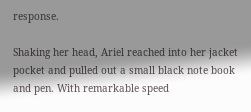response.

Shaking her head, Ariel reached into her jacket pocket and pulled out a small black note book and pen. With remarkable speed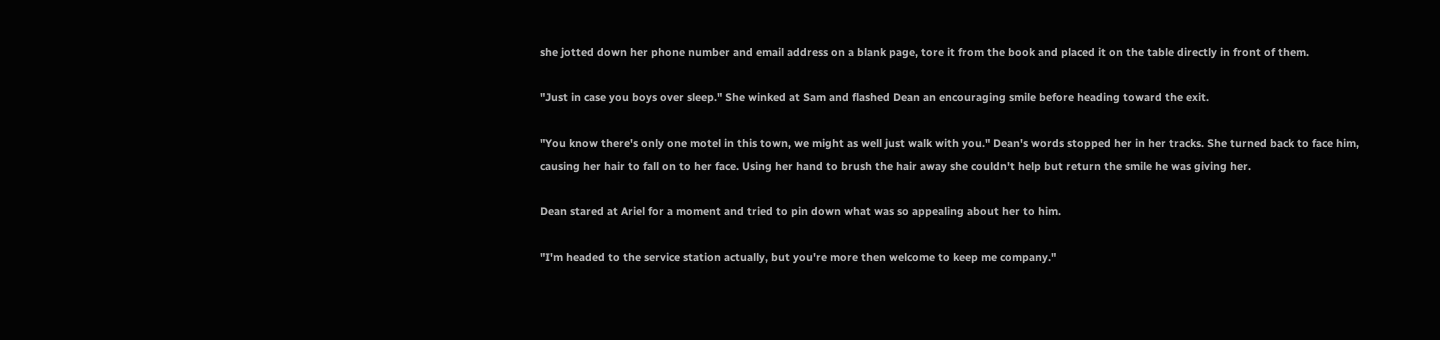she jotted down her phone number and email address on a blank page, tore it from the book and placed it on the table directly in front of them.

"Just in case you boys over sleep." She winked at Sam and flashed Dean an encouraging smile before heading toward the exit.

"You know there's only one motel in this town, we might as well just walk with you." Dean's words stopped her in her tracks. She turned back to face him, causing her hair to fall on to her face. Using her hand to brush the hair away she couldn't help but return the smile he was giving her.

Dean stared at Ariel for a moment and tried to pin down what was so appealing about her to him.

"I'm headed to the service station actually, but you're more then welcome to keep me company."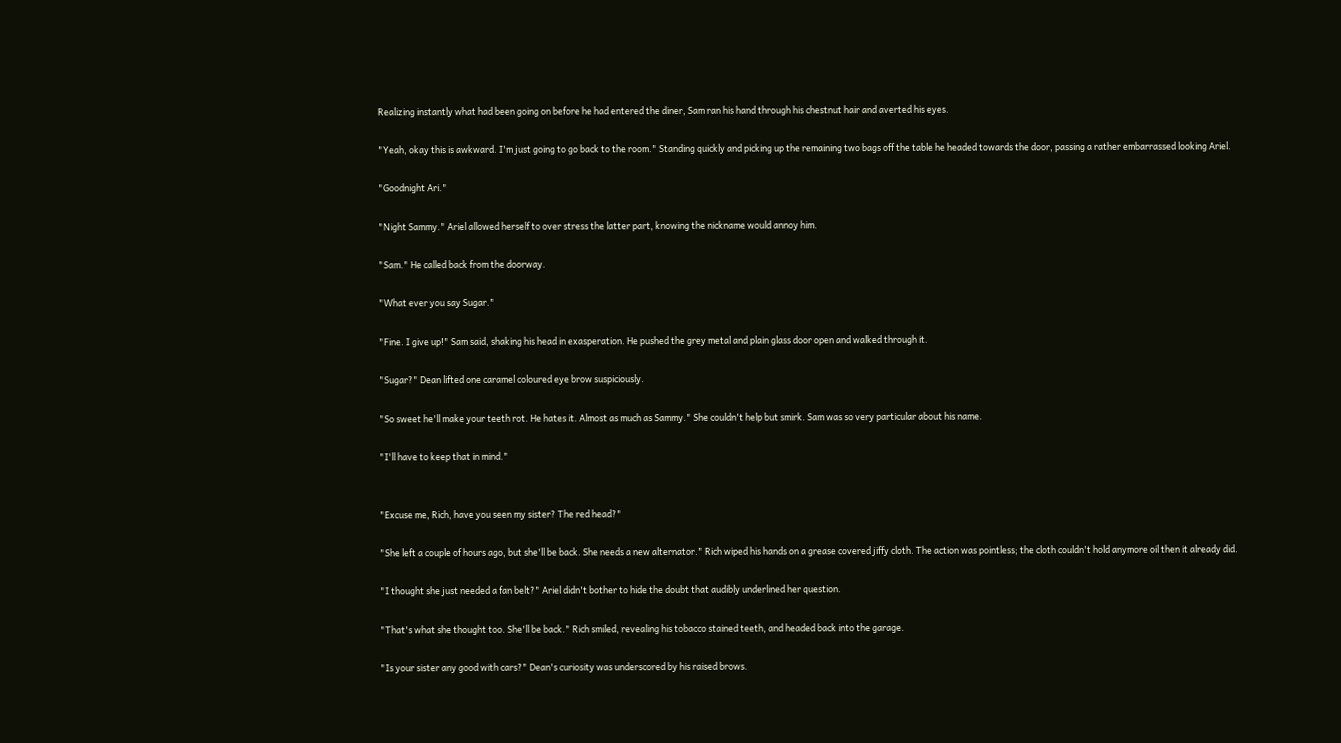Realizing instantly what had been going on before he had entered the diner, Sam ran his hand through his chestnut hair and averted his eyes.

"Yeah, okay this is awkward. I'm just going to go back to the room." Standing quickly and picking up the remaining two bags off the table he headed towards the door, passing a rather embarrassed looking Ariel.

"Goodnight Ari."

"Night Sammy." Ariel allowed herself to over stress the latter part, knowing the nickname would annoy him.

"Sam." He called back from the doorway.

"What ever you say Sugar."

"Fine. I give up!" Sam said, shaking his head in exasperation. He pushed the grey metal and plain glass door open and walked through it.

"Sugar?" Dean lifted one caramel coloured eye brow suspiciously.

"So sweet he'll make your teeth rot. He hates it. Almost as much as Sammy." She couldn't help but smirk. Sam was so very particular about his name.

"I'll have to keep that in mind."


"Excuse me, Rich, have you seen my sister? The red head?"

"She left a couple of hours ago, but she'll be back. She needs a new alternator." Rich wiped his hands on a grease covered jiffy cloth. The action was pointless; the cloth couldn't hold anymore oil then it already did.

"I thought she just needed a fan belt?" Ariel didn't bother to hide the doubt that audibly underlined her question.

"That's what she thought too. She'll be back." Rich smiled, revealing his tobacco stained teeth, and headed back into the garage.

"Is your sister any good with cars?" Dean's curiosity was underscored by his raised brows.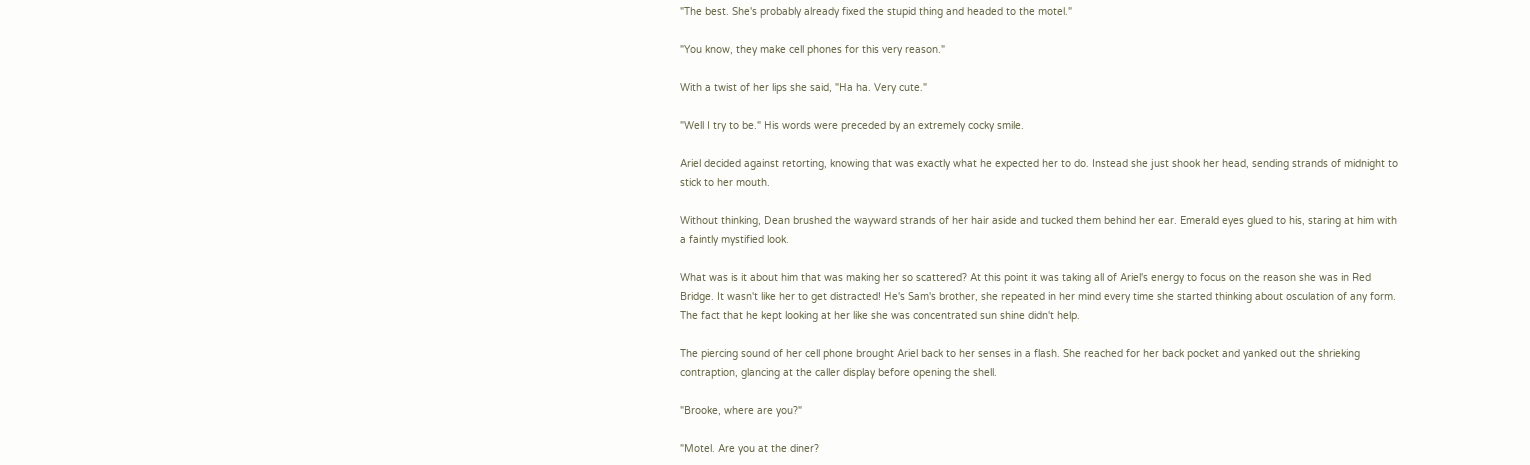"The best. She's probably already fixed the stupid thing and headed to the motel."

"You know, they make cell phones for this very reason."

With a twist of her lips she said, "Ha ha. Very cute."

"Well I try to be." His words were preceded by an extremely cocky smile.

Ariel decided against retorting, knowing that was exactly what he expected her to do. Instead she just shook her head, sending strands of midnight to stick to her mouth.

Without thinking, Dean brushed the wayward strands of her hair aside and tucked them behind her ear. Emerald eyes glued to his, staring at him with a faintly mystified look.

What was is it about him that was making her so scattered? At this point it was taking all of Ariel's energy to focus on the reason she was in Red Bridge. It wasn't like her to get distracted! He's Sam's brother, she repeated in her mind every time she started thinking about osculation of any form. The fact that he kept looking at her like she was concentrated sun shine didn't help.

The piercing sound of her cell phone brought Ariel back to her senses in a flash. She reached for her back pocket and yanked out the shrieking contraption, glancing at the caller display before opening the shell.

"Brooke, where are you?"

"Motel. Are you at the diner?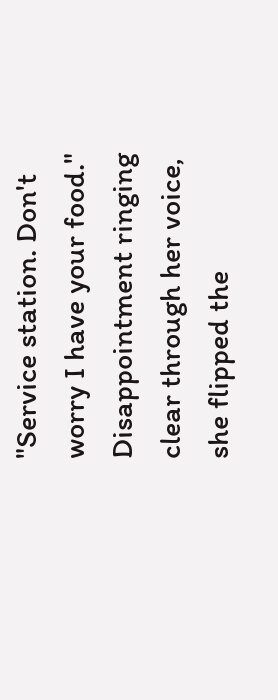"Service station. Don't worry I have your food." Disappointment ringing clear through her voice, she flipped the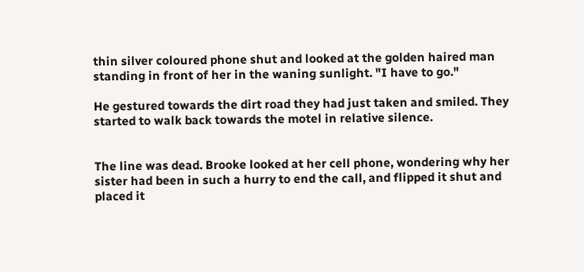thin silver coloured phone shut and looked at the golden haired man standing in front of her in the waning sunlight. "I have to go."

He gestured towards the dirt road they had just taken and smiled. They started to walk back towards the motel in relative silence.


The line was dead. Brooke looked at her cell phone, wondering why her sister had been in such a hurry to end the call, and flipped it shut and placed it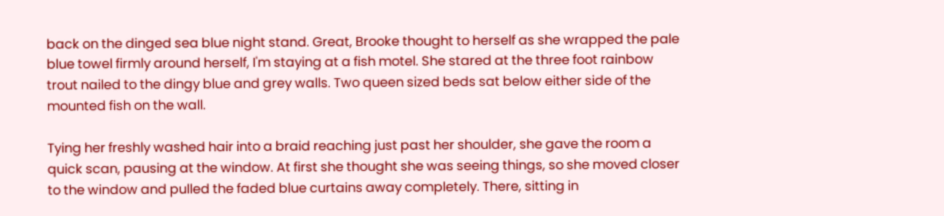back on the dinged sea blue night stand. Great, Brooke thought to herself as she wrapped the pale blue towel firmly around herself, I'm staying at a fish motel. She stared at the three foot rainbow trout nailed to the dingy blue and grey walls. Two queen sized beds sat below either side of the mounted fish on the wall.

Tying her freshly washed hair into a braid reaching just past her shoulder, she gave the room a quick scan, pausing at the window. At first she thought she was seeing things, so she moved closer to the window and pulled the faded blue curtains away completely. There, sitting in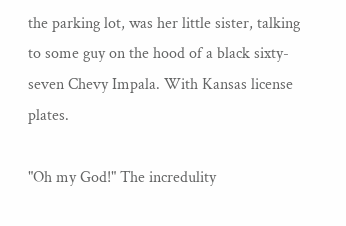the parking lot, was her little sister, talking to some guy on the hood of a black sixty-seven Chevy Impala. With Kansas license plates.

"Oh my God!" The incredulity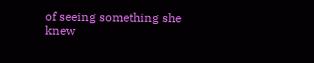of seeing something she knew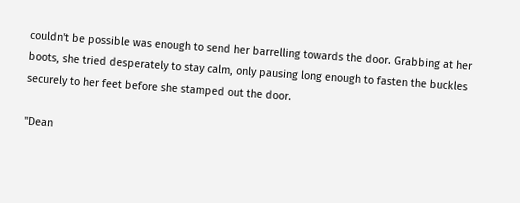couldn't be possible was enough to send her barrelling towards the door. Grabbing at her boots, she tried desperately to stay calm, only pausing long enough to fasten the buckles securely to her feet before she stamped out the door.

"Dean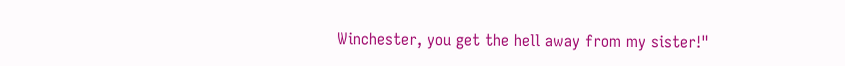Winchester, you get the hell away from my sister!"